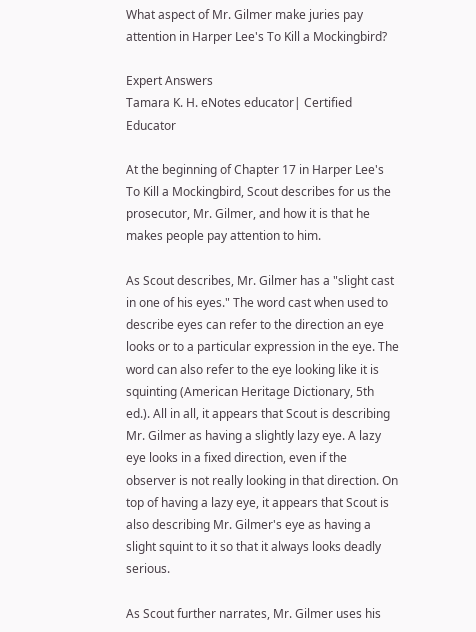What aspect of Mr. Gilmer make juries pay attention in Harper Lee's To Kill a Mockingbird?

Expert Answers
Tamara K. H. eNotes educator| Certified Educator

At the beginning of Chapter 17 in Harper Lee's To Kill a Mockingbird, Scout describes for us the prosecutor, Mr. Gilmer, and how it is that he makes people pay attention to him.

As Scout describes, Mr. Gilmer has a "slight cast in one of his eyes." The word cast when used to describe eyes can refer to the direction an eye looks or to a particular expression in the eye. The word can also refer to the eye looking like it is squinting (American Heritage Dictionary, 5th ed.). All in all, it appears that Scout is describing Mr. Gilmer as having a slightly lazy eye. A lazy eye looks in a fixed direction, even if the observer is not really looking in that direction. On top of having a lazy eye, it appears that Scout is also describing Mr. Gilmer's eye as having a slight squint to it so that it always looks deadly serious.

As Scout further narrates, Mr. Gilmer uses his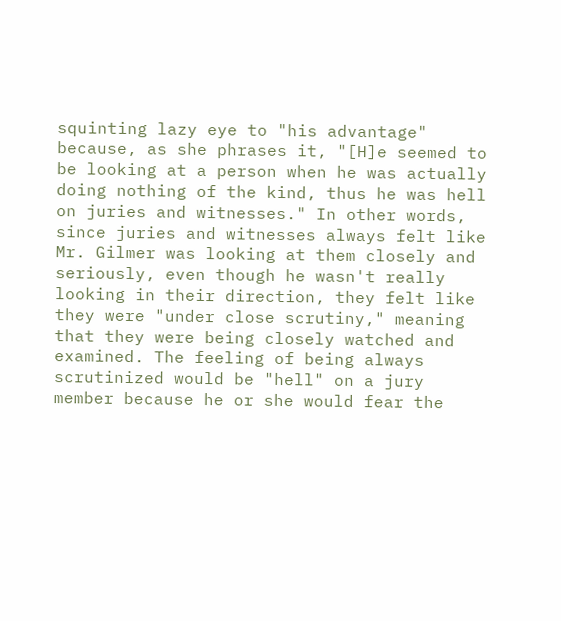squinting lazy eye to "his advantage" because, as she phrases it, "[H]e seemed to be looking at a person when he was actually doing nothing of the kind, thus he was hell on juries and witnesses." In other words, since juries and witnesses always felt like Mr. Gilmer was looking at them closely and seriously, even though he wasn't really looking in their direction, they felt like they were "under close scrutiny," meaning that they were being closely watched and examined. The feeling of being always scrutinized would be "hell" on a jury member because he or she would fear the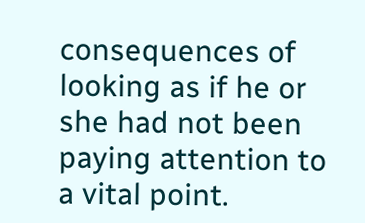consequences of looking as if he or she had not been paying attention to a vital point.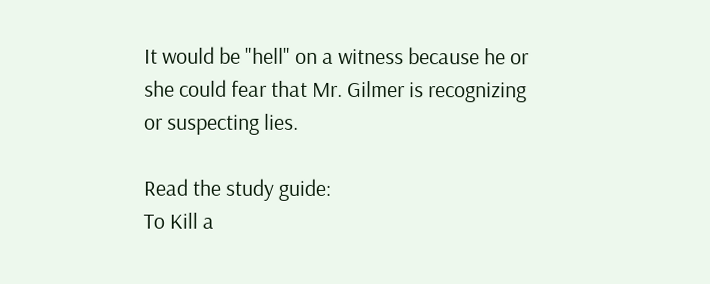It would be "hell" on a witness because he or she could fear that Mr. Gilmer is recognizing or suspecting lies.

Read the study guide:
To Kill a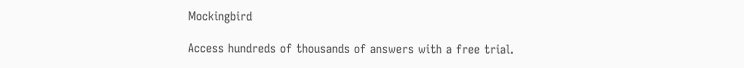Mockingbird

Access hundreds of thousands of answers with a free trial.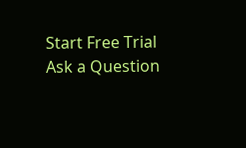Start Free Trial
Ask a Question